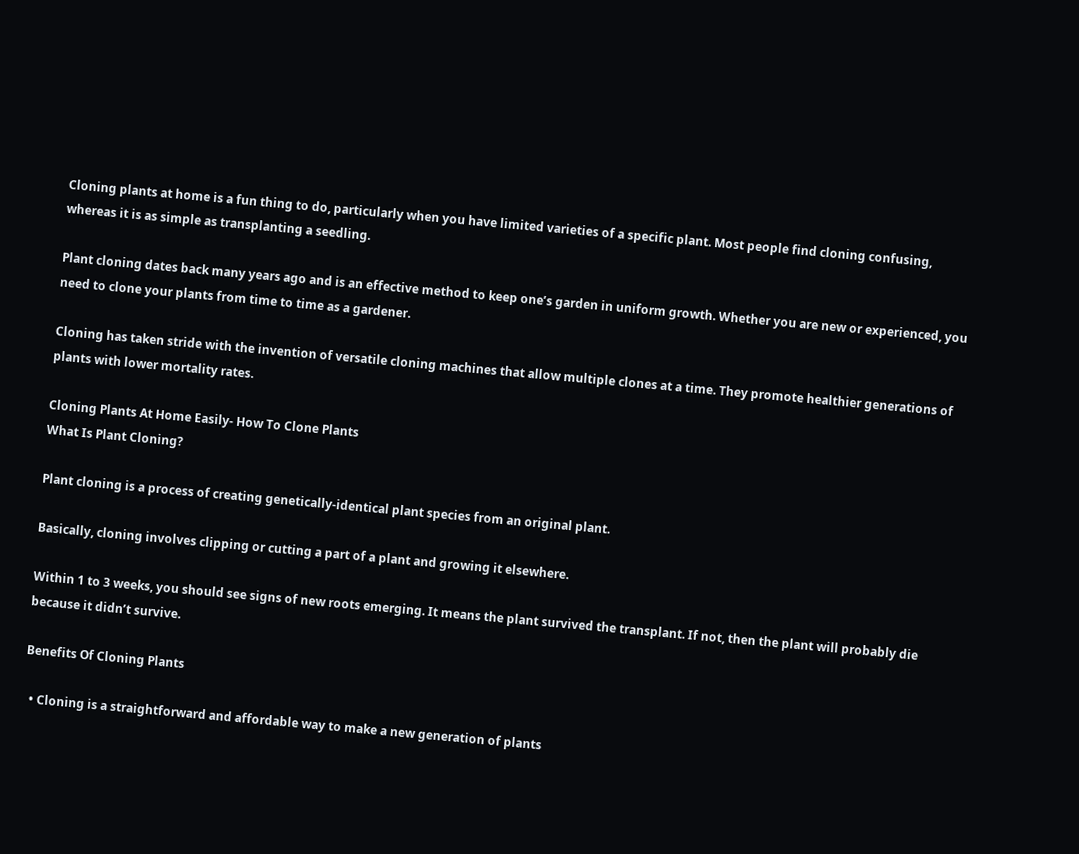Cloning plants at home is a fun thing to do, particularly when you have limited varieties of a specific plant. Most people find cloning confusing, whereas it is as simple as transplanting a seedling.

Plant cloning dates back many years ago and is an effective method to keep one’s garden in uniform growth. Whether you are new or experienced, you need to clone your plants from time to time as a gardener.

Cloning has taken stride with the invention of versatile cloning machines that allow multiple clones at a time. They promote healthier generations of plants with lower mortality rates.

Cloning Plants At Home Easily- How To Clone Plants
What Is Plant Cloning?

Plant cloning is a process of creating genetically-identical plant species from an original plant.

Basically, cloning involves clipping or cutting a part of a plant and growing it elsewhere.

Within 1 to 3 weeks, you should see signs of new roots emerging. It means the plant survived the transplant. If not, then the plant will probably die because it didn’t survive.

Benefits Of Cloning Plants

  • Cloning is a straightforward and affordable way to make a new generation of plants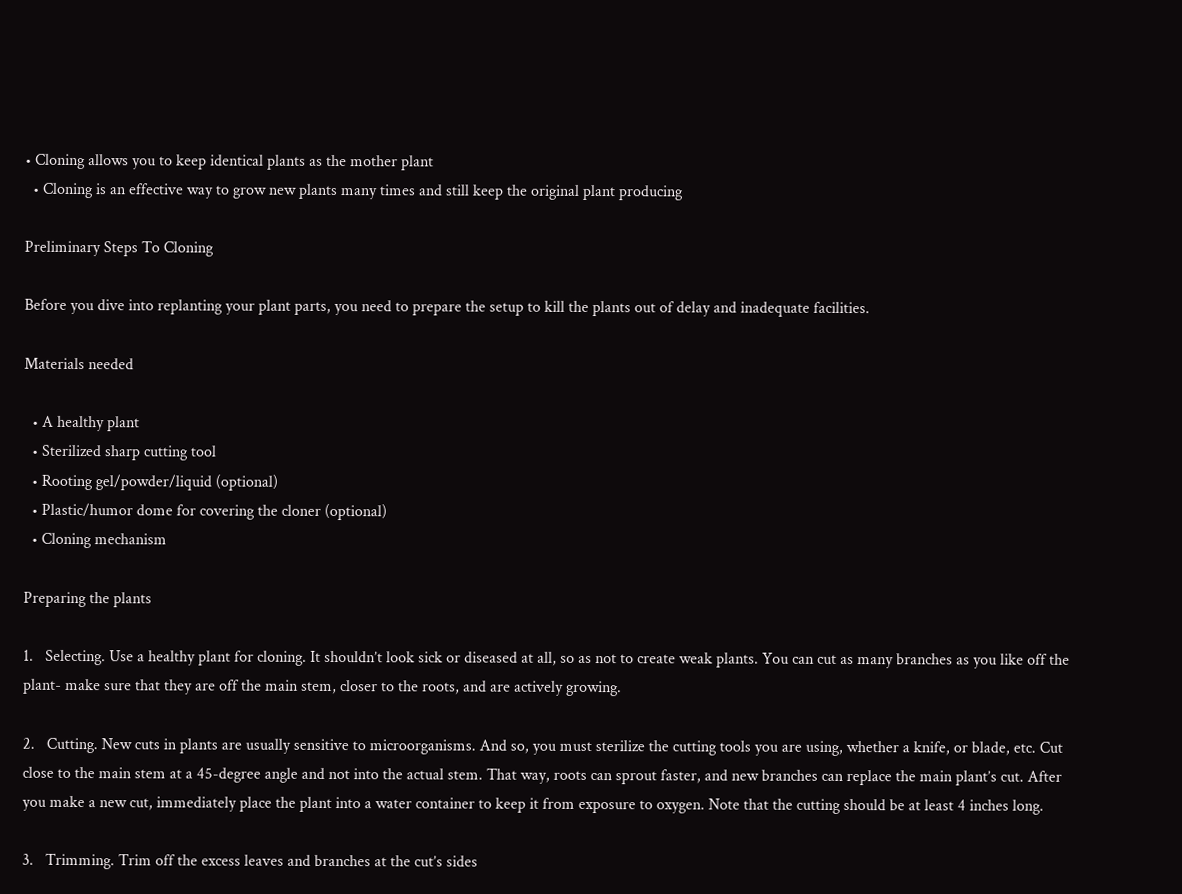• Cloning allows you to keep identical plants as the mother plant
  • Cloning is an effective way to grow new plants many times and still keep the original plant producing

Preliminary Steps To Cloning

Before you dive into replanting your plant parts, you need to prepare the setup to kill the plants out of delay and inadequate facilities.

Materials needed

  • A healthy plant
  • Sterilized sharp cutting tool
  • Rooting gel/powder/liquid (optional)
  • Plastic/humor dome for covering the cloner (optional)
  • Cloning mechanism

Preparing the plants

1.   Selecting. Use a healthy plant for cloning. It shouldn’t look sick or diseased at all, so as not to create weak plants. You can cut as many branches as you like off the plant- make sure that they are off the main stem, closer to the roots, and are actively growing.

2.   Cutting. New cuts in plants are usually sensitive to microorganisms. And so, you must sterilize the cutting tools you are using, whether a knife, or blade, etc. Cut close to the main stem at a 45-degree angle and not into the actual stem. That way, roots can sprout faster, and new branches can replace the main plant’s cut. After you make a new cut, immediately place the plant into a water container to keep it from exposure to oxygen. Note that the cutting should be at least 4 inches long.

3.   Trimming. Trim off the excess leaves and branches at the cut’s sides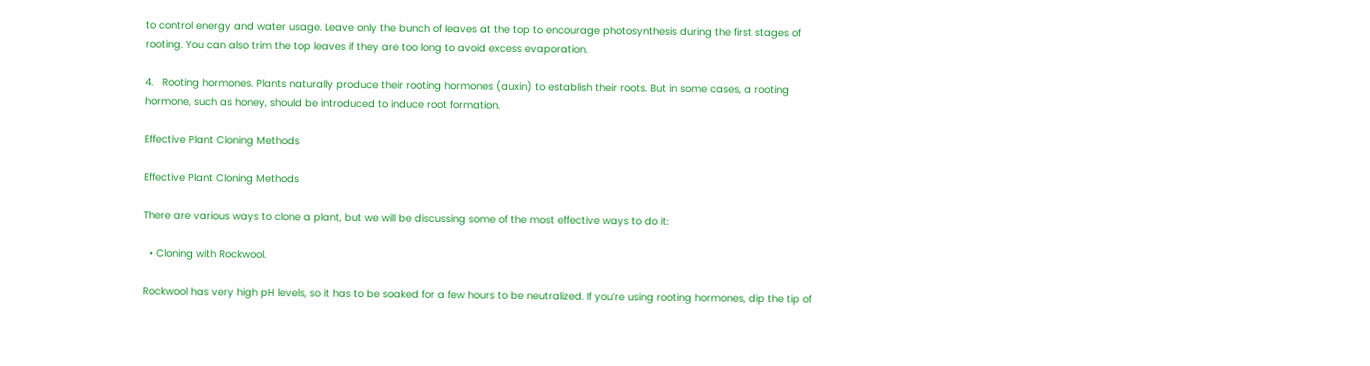to control energy and water usage. Leave only the bunch of leaves at the top to encourage photosynthesis during the first stages of rooting. You can also trim the top leaves if they are too long to avoid excess evaporation.

4.   Rooting hormones. Plants naturally produce their rooting hormones (auxin) to establish their roots. But in some cases, a rooting hormone, such as honey, should be introduced to induce root formation.

Effective Plant Cloning Methods

Effective Plant Cloning Methods

There are various ways to clone a plant, but we will be discussing some of the most effective ways to do it:

  • Cloning with Rockwool.

Rockwool has very high pH levels, so it has to be soaked for a few hours to be neutralized. If you’re using rooting hormones, dip the tip of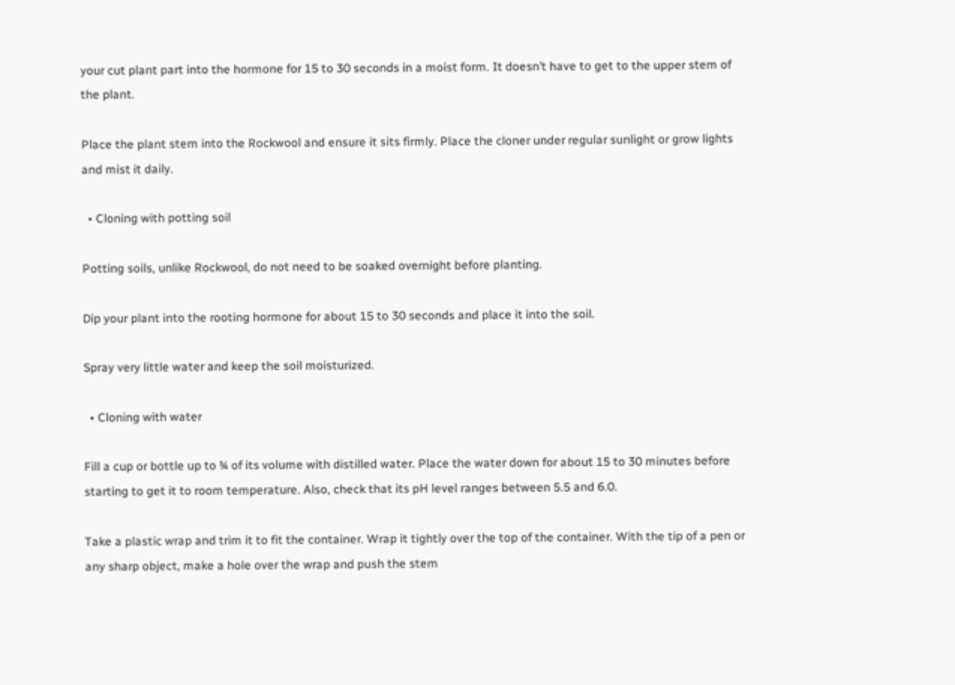your cut plant part into the hormone for 15 to 30 seconds in a moist form. It doesn’t have to get to the upper stem of the plant.

Place the plant stem into the Rockwool and ensure it sits firmly. Place the cloner under regular sunlight or grow lights and mist it daily.

  • Cloning with potting soil

Potting soils, unlike Rockwool, do not need to be soaked overnight before planting.

Dip your plant into the rooting hormone for about 15 to 30 seconds and place it into the soil.

Spray very little water and keep the soil moisturized.

  • Cloning with water

Fill a cup or bottle up to ¾ of its volume with distilled water. Place the water down for about 15 to 30 minutes before starting to get it to room temperature. Also, check that its pH level ranges between 5.5 and 6.0.

Take a plastic wrap and trim it to fit the container. Wrap it tightly over the top of the container. With the tip of a pen or any sharp object, make a hole over the wrap and push the stem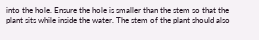into the hole. Ensure the hole is smaller than the stem so that the plant sits while inside the water. The stem of the plant should also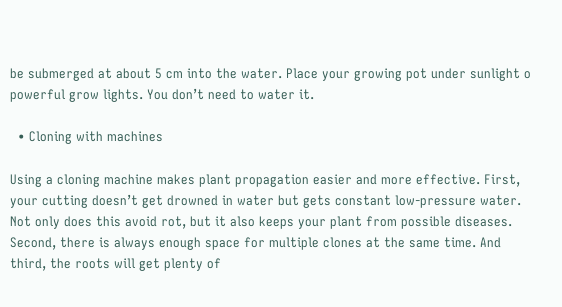be submerged at about 5 cm into the water. Place your growing pot under sunlight o powerful grow lights. You don’t need to water it.

  • Cloning with machines

Using a cloning machine makes plant propagation easier and more effective. First, your cutting doesn’t get drowned in water but gets constant low-pressure water. Not only does this avoid rot, but it also keeps your plant from possible diseases. Second, there is always enough space for multiple clones at the same time. And third, the roots will get plenty of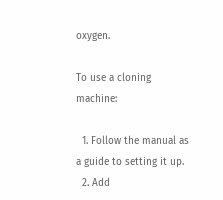oxygen.

To use a cloning machine:

  1. Follow the manual as a guide to setting it up.
  2. Add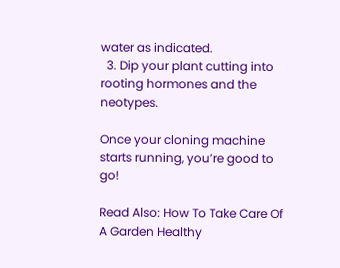water as indicated.
  3. Dip your plant cutting into rooting hormones and the neotypes.

Once your cloning machine starts running, you’re good to go!

Read Also: How To Take Care Of A Garden Healthy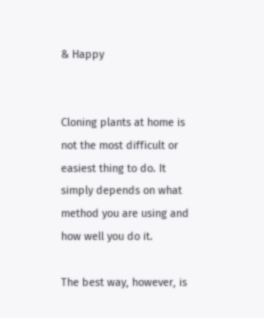& Happy


Cloning plants at home is not the most difficult or easiest thing to do. It simply depends on what method you are using and how well you do it.

The best way, however, is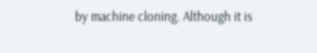by machine cloning. Although it is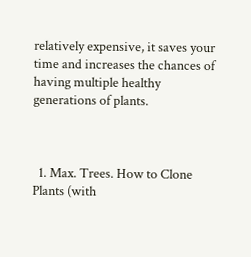relatively expensive, it saves your time and increases the chances of having multiple healthy generations of plants.



  1. Max. Trees. How to Clone Plants (with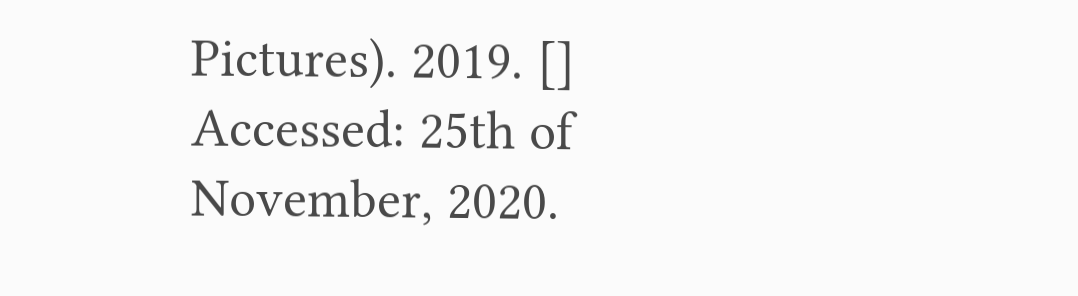Pictures). 2019. [] Accessed: 25th of November, 2020.